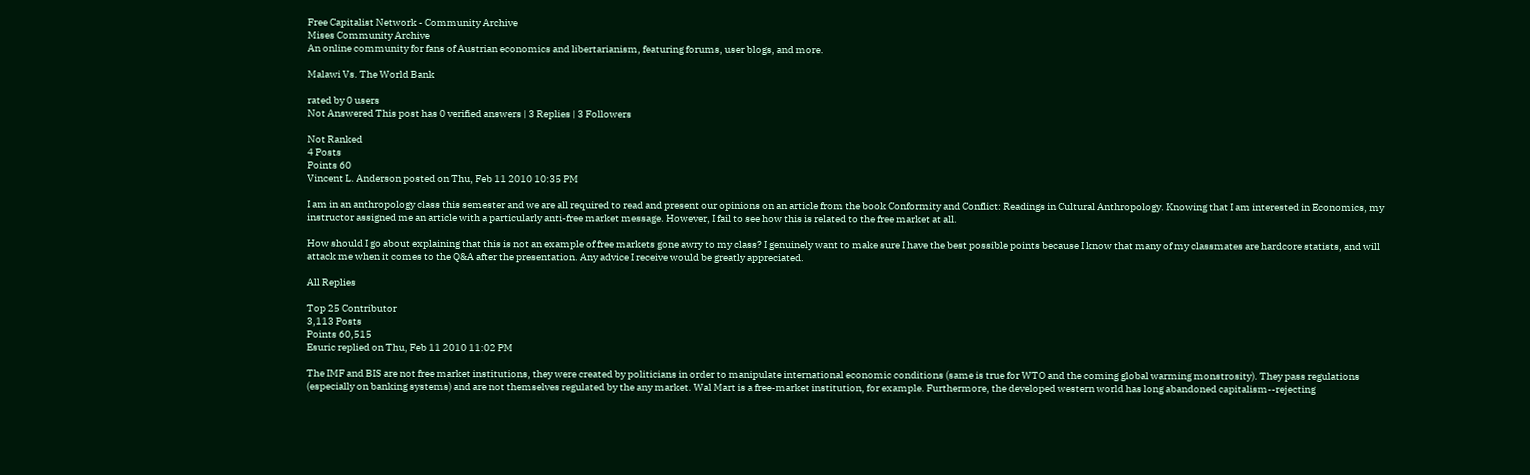Free Capitalist Network - Community Archive
Mises Community Archive
An online community for fans of Austrian economics and libertarianism, featuring forums, user blogs, and more.

Malawi Vs. The World Bank

rated by 0 users
Not Answered This post has 0 verified answers | 3 Replies | 3 Followers

Not Ranked
4 Posts
Points 60
Vincent L. Anderson posted on Thu, Feb 11 2010 10:35 PM

I am in an anthropology class this semester and we are all required to read and present our opinions on an article from the book Conformity and Conflict: Readings in Cultural Anthropology. Knowing that I am interested in Economics, my instructor assigned me an article with a particularly anti-free market message. However, I fail to see how this is related to the free market at all.

How should I go about explaining that this is not an example of free markets gone awry to my class? I genuinely want to make sure I have the best possible points because I know that many of my classmates are hardcore statists, and will attack me when it comes to the Q&A after the presentation. Any advice I receive would be greatly appreciated.

All Replies

Top 25 Contributor
3,113 Posts
Points 60,515
Esuric replied on Thu, Feb 11 2010 11:02 PM

The IMF and BIS are not free market institutions, they were created by politicians in order to manipulate international economic conditions (same is true for WTO and the coming global warming monstrosity). They pass regulations (especially on banking systems) and are not themselves regulated by the any market. Wal Mart is a free-market institution, for example. Furthermore, the developed western world has long abandoned capitalism--rejecting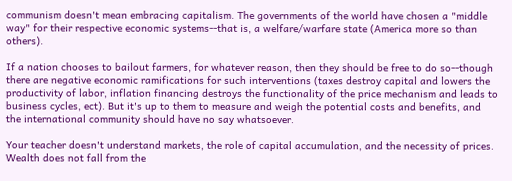communism doesn't mean embracing capitalism. The governments of the world have chosen a "middle way" for their respective economic systems--that is, a welfare/warfare state (America more so than others).

If a nation chooses to bailout farmers, for whatever reason, then they should be free to do so--though there are negative economic ramifications for such interventions (taxes destroy capital and lowers the productivity of labor, inflation financing destroys the functionality of the price mechanism and leads to business cycles, ect). But it's up to them to measure and weigh the potential costs and benefits, and the international community should have no say whatsoever.

Your teacher doesn't understand markets, the role of capital accumulation, and the necessity of prices. Wealth does not fall from the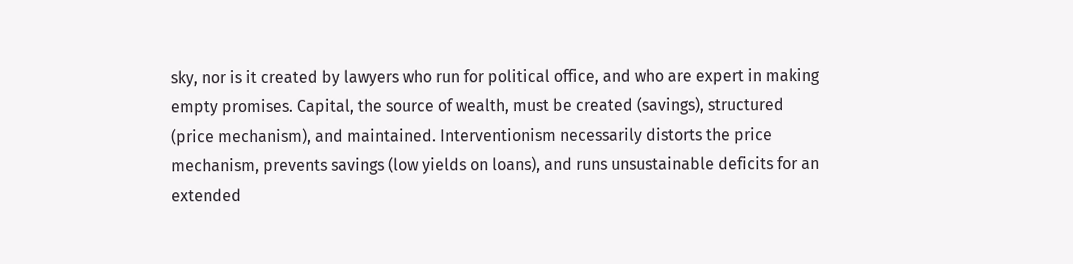sky, nor is it created by lawyers who run for political office, and who are expert in making empty promises. Capital, the source of wealth, must be created (savings), structured (price mechanism), and maintained. Interventionism necessarily distorts the price mechanism, prevents savings (low yields on loans), and runs unsustainable deficits for an extended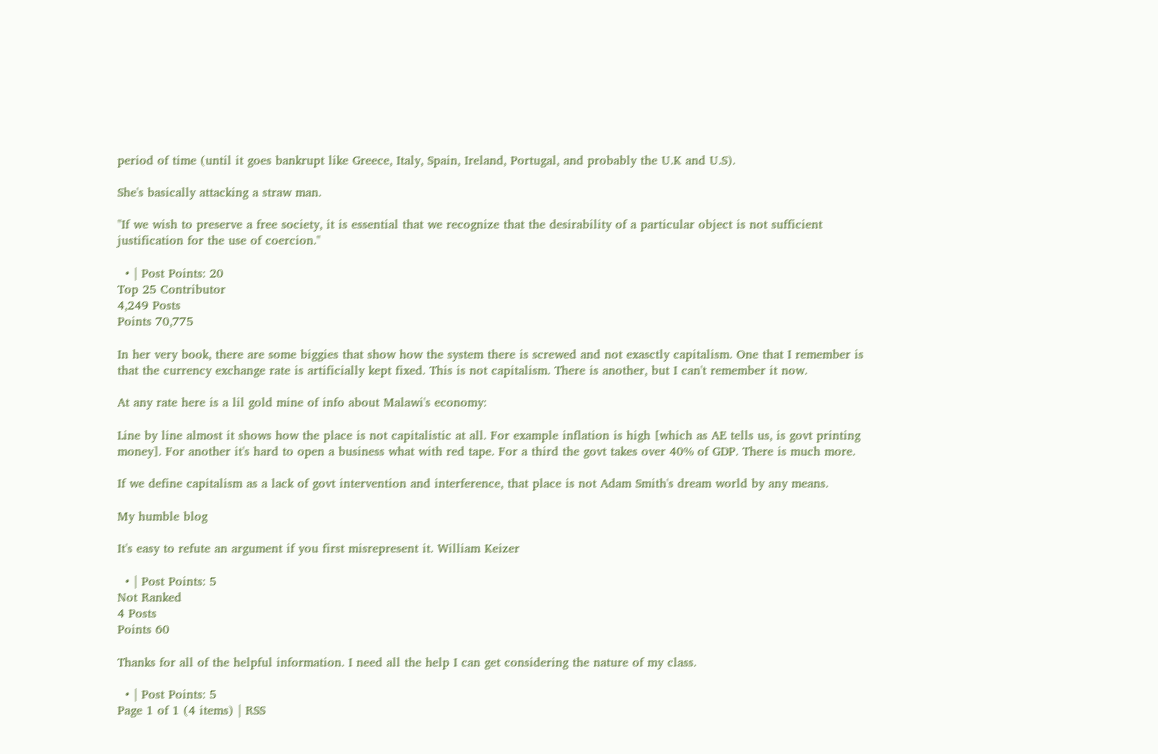period of time (until it goes bankrupt like Greece, Italy, Spain, Ireland, Portugal, and probably the U.K and U.S).

She's basically attacking a straw man.

"If we wish to preserve a free society, it is essential that we recognize that the desirability of a particular object is not sufficient justification for the use of coercion."

  • | Post Points: 20
Top 25 Contributor
4,249 Posts
Points 70,775

In her very book, there are some biggies that show how the system there is screwed and not exasctly capitalism. One that I remember is that the currency exchange rate is artificially kept fixed. This is not capitalism. There is another, but I can't remember it now.

At any rate here is a lil gold mine of info about Malawi's economy:

Line by line almost it shows how the place is not capitalistic at all. For example inflation is high [which as AE tells us, is govt printing money]. For another it's hard to open a business what with red tape. For a third the govt takes over 40% of GDP. There is much more.

If we define capitalism as a lack of govt intervention and interference, that place is not Adam Smith's dream world by any means.

My humble blog

It's easy to refute an argument if you first misrepresent it. William Keizer

  • | Post Points: 5
Not Ranked
4 Posts
Points 60

Thanks for all of the helpful information. I need all the help I can get considering the nature of my class.

  • | Post Points: 5
Page 1 of 1 (4 items) | RSS